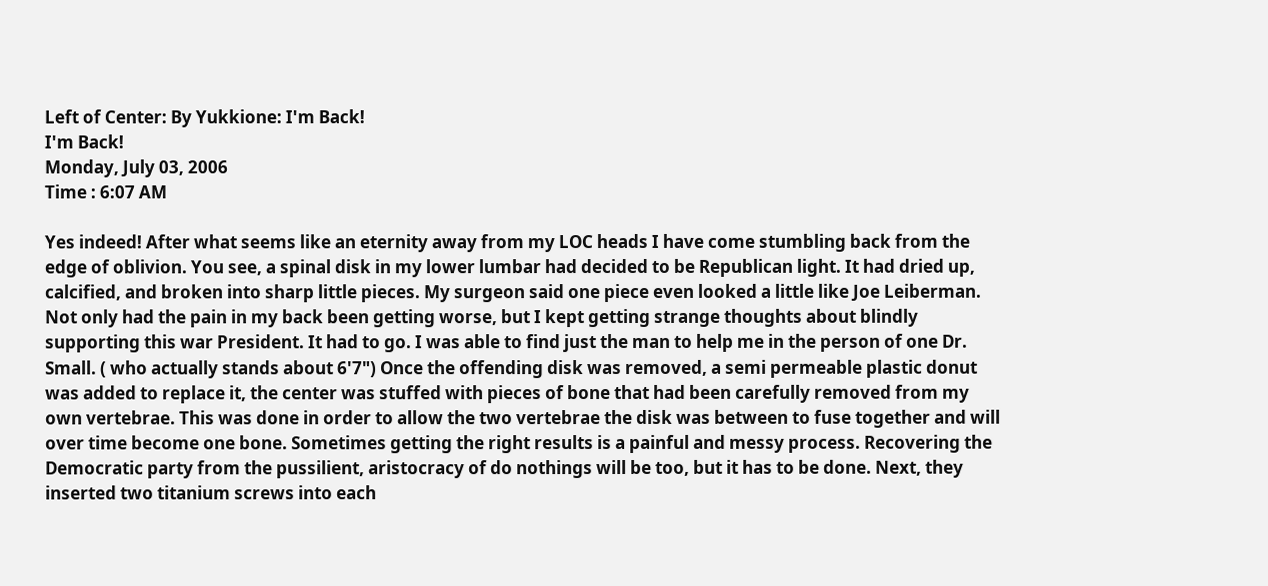Left of Center: By Yukkione: I'm Back!
I'm Back!
Monday, July 03, 2006
Time : 6:07 AM

Yes indeed! After what seems like an eternity away from my LOC heads I have come stumbling back from the edge of oblivion. You see, a spinal disk in my lower lumbar had decided to be Republican light. It had dried up, calcified, and broken into sharp little pieces. My surgeon said one piece even looked a little like Joe Leiberman. Not only had the pain in my back been getting worse, but I kept getting strange thoughts about blindly supporting this war President. It had to go. I was able to find just the man to help me in the person of one Dr. Small. ( who actually stands about 6'7") Once the offending disk was removed, a semi permeable plastic donut was added to replace it, the center was stuffed with pieces of bone that had been carefully removed from my own vertebrae. This was done in order to allow the two vertebrae the disk was between to fuse together and will over time become one bone. Sometimes getting the right results is a painful and messy process. Recovering the Democratic party from the pussilient, aristocracy of do nothings will be too, but it has to be done. Next, they inserted two titanium screws into each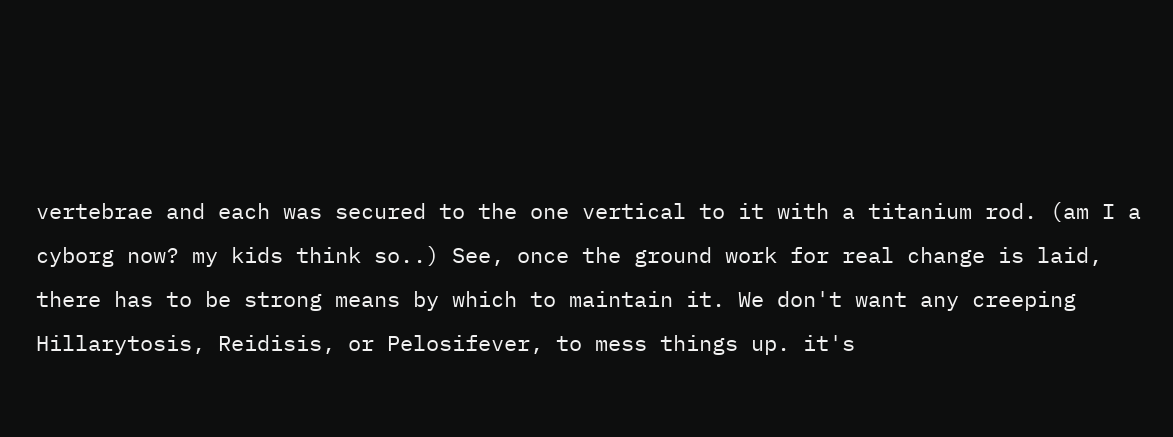vertebrae and each was secured to the one vertical to it with a titanium rod. (am I a cyborg now? my kids think so..) See, once the ground work for real change is laid, there has to be strong means by which to maintain it. We don't want any creeping Hillarytosis, Reidisis, or Pelosifever, to mess things up. it's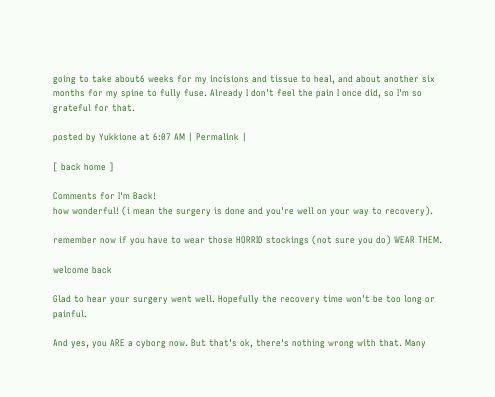going to take about6 weeks for my incisions and tissue to heal, and about another six months for my spine to fully fuse. Already I don't feel the pain I once did, so I'm so grateful for that.

posted by Yukkione at 6:07 AM | Permalink |

[ back home ]

Comments for I'm Back!
how wonderful! (i mean the surgery is done and you're well on your way to recovery).

remember now if you have to wear those HORRID stockings (not sure you do) WEAR THEM.

welcome back

Glad to hear your surgery went well. Hopefully the recovery time won't be too long or painful.

And yes, you ARE a cyborg now. But that's ok, there's nothing wrong with that. Many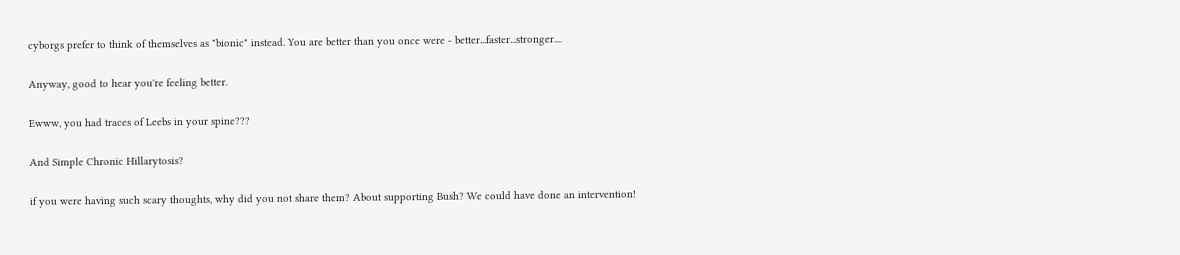cyborgs prefer to think of themselves as "bionic" instead. You are better than you once were - better...faster...stronger....

Anyway, good to hear you're feeling better.

Ewww, you had traces of Leebs in your spine???

And Simple Chronic Hillarytosis?

if you were having such scary thoughts, why did you not share them? About supporting Bush? We could have done an intervention!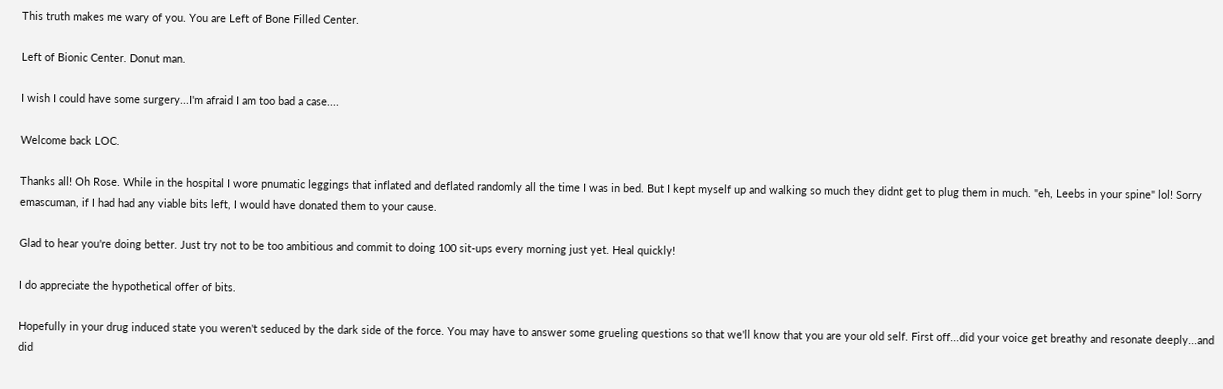This truth makes me wary of you. You are Left of Bone Filled Center.

Left of Bionic Center. Donut man.

I wish I could have some surgery...I'm afraid I am too bad a case....

Welcome back LOC.

Thanks all! Oh Rose. While in the hospital I wore pnumatic leggings that inflated and deflated randomly all the time I was in bed. But I kept myself up and walking so much they didnt get to plug them in much. "eh, Leebs in your spine" lol! Sorry emascuman, if I had had any viable bits left, I would have donated them to your cause.

Glad to hear you're doing better. Just try not to be too ambitious and commit to doing 100 sit-ups every morning just yet. Heal quickly!

I do appreciate the hypothetical offer of bits.

Hopefully in your drug induced state you weren't seduced by the dark side of the force. You may have to answer some grueling questions so that we'll know that you are your old self. First off...did your voice get breathy and resonate deeply...and did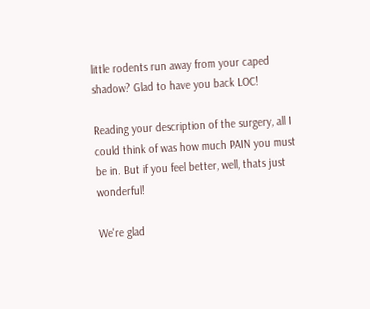little rodents run away from your caped shadow? Glad to have you back LOC!

Reading your description of the surgery, all I could think of was how much PAIN you must be in. But if you feel better, well, thats just wonderful!

We're glad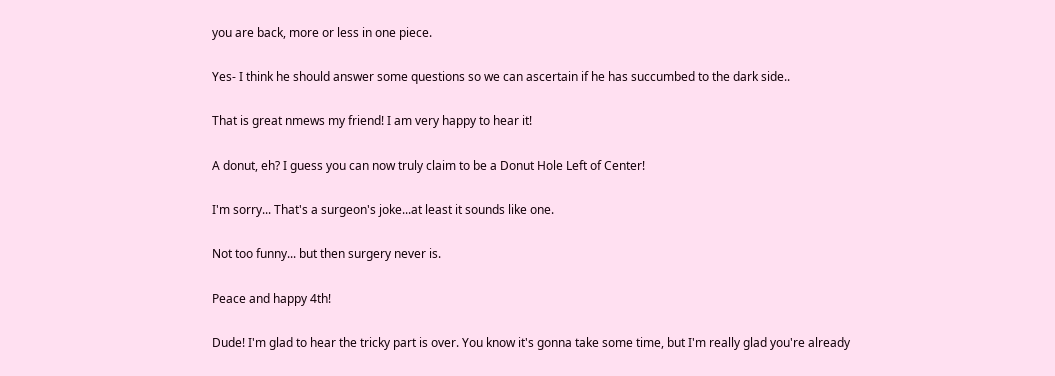you are back, more or less in one piece.

Yes- I think he should answer some questions so we can ascertain if he has succumbed to the dark side..

That is great nmews my friend! I am very happy to hear it!

A donut, eh? I guess you can now truly claim to be a Donut Hole Left of Center!

I'm sorry... That's a surgeon's joke...at least it sounds like one.

Not too funny... but then surgery never is.

Peace and happy 4th!

Dude! I'm glad to hear the tricky part is over. You know it's gonna take some time, but I'm really glad you're already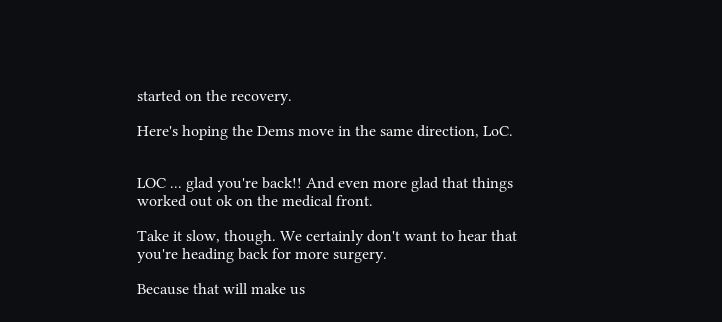started on the recovery.

Here's hoping the Dems move in the same direction, LoC.


LOC ... glad you're back!! And even more glad that things worked out ok on the medical front.

Take it slow, though. We certainly don't want to hear that you're heading back for more surgery.

Because that will make us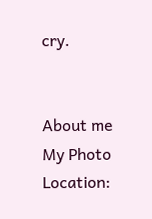cry.


About me
My Photo
Location: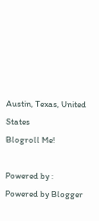Austin, Texas, United States
Blogroll Me!

Powered by :
Powered by Blogger